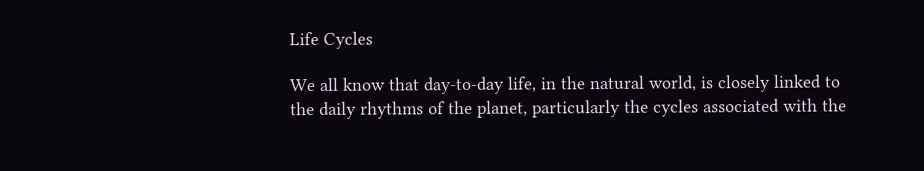Life Cycles

We all know that day-to-day life, in the natural world, is closely linked to the daily rhythms of the planet, particularly the cycles associated with the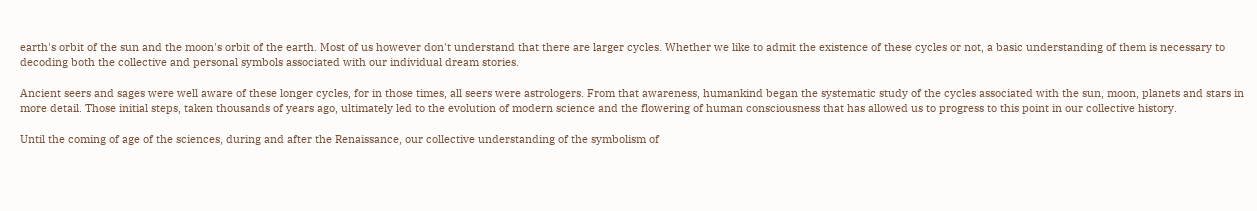earth's orbit of the sun and the moon's orbit of the earth. Most of us however don't understand that there are larger cycles. Whether we like to admit the existence of these cycles or not, a basic understanding of them is necessary to decoding both the collective and personal symbols associated with our individual dream stories.

Ancient seers and sages were well aware of these longer cycles, for in those times, all seers were astrologers. From that awareness, humankind began the systematic study of the cycles associated with the sun, moon, planets and stars in more detail. Those initial steps, taken thousands of years ago, ultimately led to the evolution of modern science and the flowering of human consciousness that has allowed us to progress to this point in our collective history.

Until the coming of age of the sciences, during and after the Renaissance, our collective understanding of the symbolism of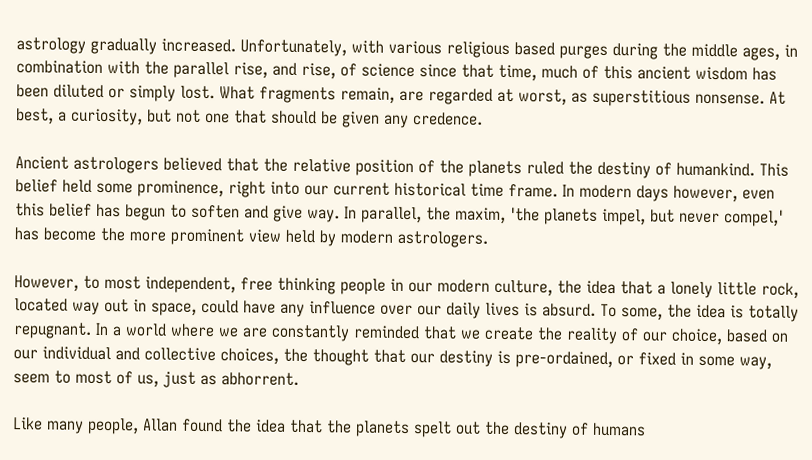astrology gradually increased. Unfortunately, with various religious based purges during the middle ages, in combination with the parallel rise, and rise, of science since that time, much of this ancient wisdom has been diluted or simply lost. What fragments remain, are regarded at worst, as superstitious nonsense. At best, a curiosity, but not one that should be given any credence.

Ancient astrologers believed that the relative position of the planets ruled the destiny of humankind. This belief held some prominence, right into our current historical time frame. In modern days however, even this belief has begun to soften and give way. In parallel, the maxim, 'the planets impel, but never compel,' has become the more prominent view held by modern astrologers.

However, to most independent, free thinking people in our modern culture, the idea that a lonely little rock, located way out in space, could have any influence over our daily lives is absurd. To some, the idea is totally repugnant. In a world where we are constantly reminded that we create the reality of our choice, based on our individual and collective choices, the thought that our destiny is pre-ordained, or fixed in some way, seem to most of us, just as abhorrent.

Like many people, Allan found the idea that the planets spelt out the destiny of humans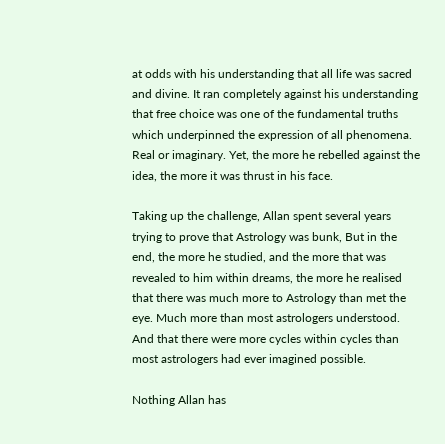at odds with his understanding that all life was sacred and divine. It ran completely against his understanding that free choice was one of the fundamental truths which underpinned the expression of all phenomena. Real or imaginary. Yet, the more he rebelled against the idea, the more it was thrust in his face.

Taking up the challenge, Allan spent several years trying to prove that Astrology was bunk, But in the end, the more he studied, and the more that was revealed to him within dreams, the more he realised that there was much more to Astrology than met the eye. Much more than most astrologers understood. And that there were more cycles within cycles than most astrologers had ever imagined possible.

Nothing Allan has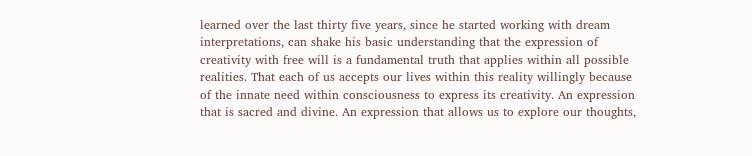learned over the last thirty five years, since he started working with dream interpretations, can shake his basic understanding that the expression of creativity with free will is a fundamental truth that applies within all possible realities. That each of us accepts our lives within this reality willingly because of the innate need within consciousness to express its creativity. An expression that is sacred and divine. An expression that allows us to explore our thoughts,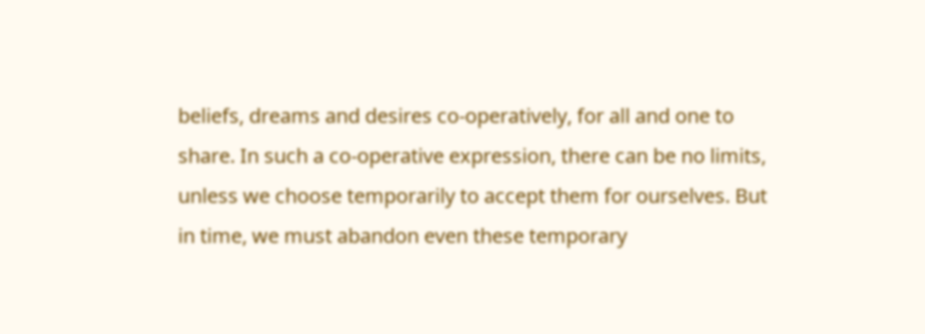beliefs, dreams and desires co-operatively, for all and one to share. In such a co-operative expression, there can be no limits, unless we choose temporarily to accept them for ourselves. But in time, we must abandon even these temporary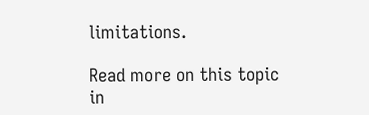limitations.

Read more on this topic in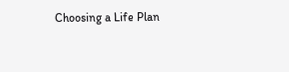Choosing a Life Plan